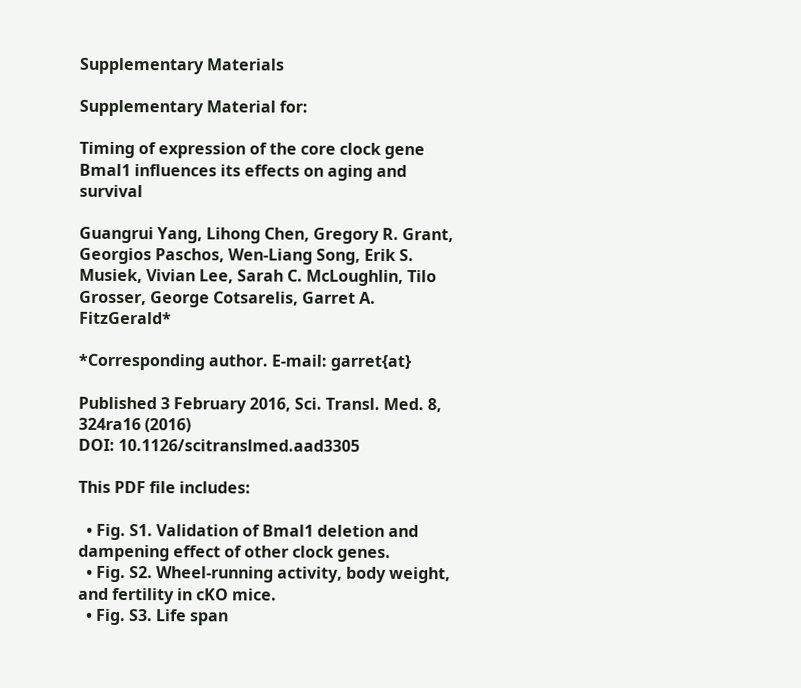Supplementary Materials

Supplementary Material for:

Timing of expression of the core clock gene Bmal1 influences its effects on aging and survival

Guangrui Yang, Lihong Chen, Gregory R. Grant, Georgios Paschos, Wen-Liang Song, Erik S. Musiek, Vivian Lee, Sarah C. McLoughlin, Tilo Grosser, George Cotsarelis, Garret A. FitzGerald*

*Corresponding author. E-mail: garret{at}

Published 3 February 2016, Sci. Transl. Med. 8, 324ra16 (2016)
DOI: 10.1126/scitranslmed.aad3305

This PDF file includes:

  • Fig. S1. Validation of Bmal1 deletion and dampening effect of other clock genes.
  • Fig. S2. Wheel-running activity, body weight, and fertility in cKO mice.
  • Fig. S3. Life span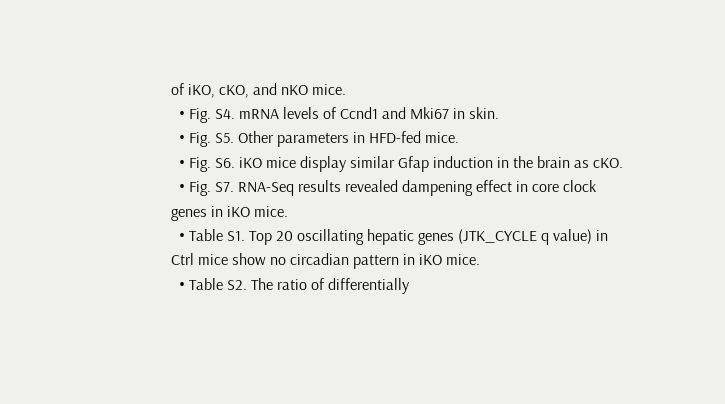of iKO, cKO, and nKO mice.
  • Fig. S4. mRNA levels of Ccnd1 and Mki67 in skin.
  • Fig. S5. Other parameters in HFD-fed mice.
  • Fig. S6. iKO mice display similar Gfap induction in the brain as cKO.
  • Fig. S7. RNA-Seq results revealed dampening effect in core clock genes in iKO mice.
  • Table S1. Top 20 oscillating hepatic genes (JTK_CYCLE q value) in Ctrl mice show no circadian pattern in iKO mice.
  • Table S2. The ratio of differentially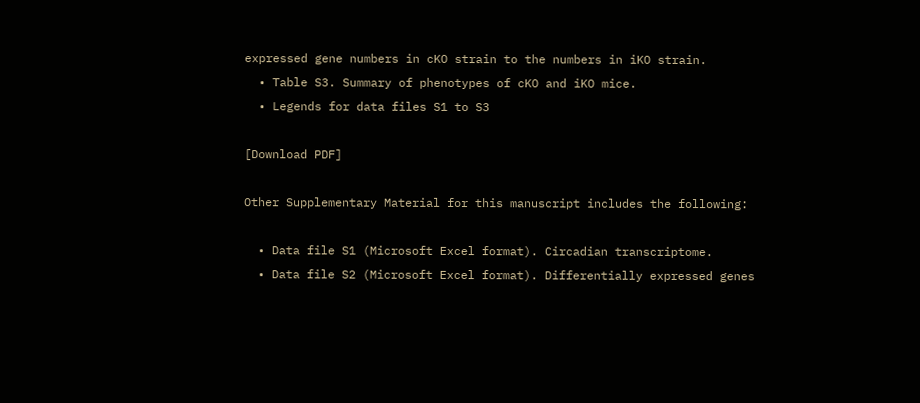expressed gene numbers in cKO strain to the numbers in iKO strain.
  • Table S3. Summary of phenotypes of cKO and iKO mice.
  • Legends for data files S1 to S3

[Download PDF]

Other Supplementary Material for this manuscript includes the following:

  • Data file S1 (Microsoft Excel format). Circadian transcriptome.
  • Data file S2 (Microsoft Excel format). Differentially expressed genes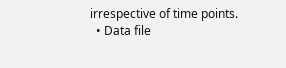irrespective of time points.
  • Data file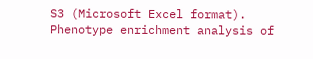S3 (Microsoft Excel format). Phenotype enrichment analysis of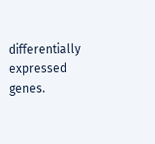differentially expressed genes.